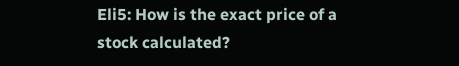Eli5: How is the exact price of a stock calculated?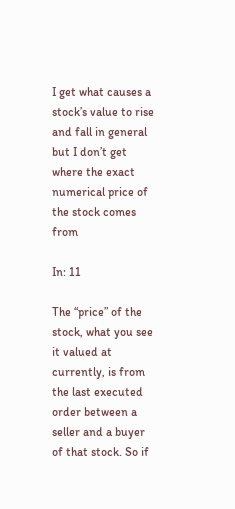I get what causes a stock’s value to rise and fall in general but I don’t get where the exact numerical price of the stock comes from

In: 11

The “price” of the stock, what you see it valued at currently, is from the last executed order between a seller and a buyer of that stock. So if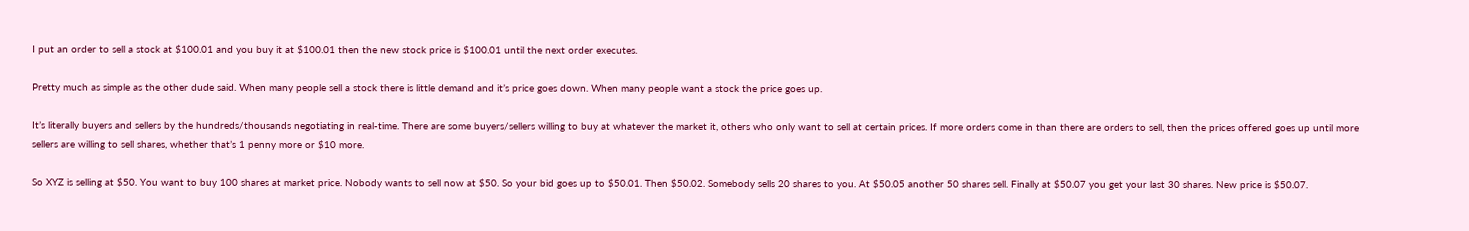I put an order to sell a stock at $100.01 and you buy it at $100.01 then the new stock price is $100.01 until the next order executes.

Pretty much as simple as the other dude said. When many people sell a stock there is little demand and it’s price goes down. When many people want a stock the price goes up.

It’s literally buyers and sellers by the hundreds/thousands negotiating in real-time. There are some buyers/sellers willing to buy at whatever the market it, others who only want to sell at certain prices. If more orders come in than there are orders to sell, then the prices offered goes up until more sellers are willing to sell shares, whether that’s 1 penny more or $10 more.

So XYZ is selling at $50. You want to buy 100 shares at market price. Nobody wants to sell now at $50. So your bid goes up to $50.01. Then $50.02. Somebody sells 20 shares to you. At $50.05 another 50 shares sell. Finally at $50.07 you get your last 30 shares. New price is $50.07.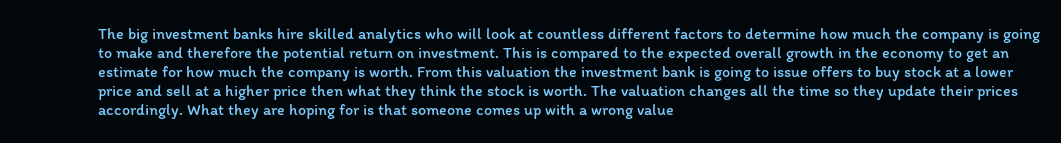The big investment banks hire skilled analytics who will look at countless different factors to determine how much the company is going to make and therefore the potential return on investment. This is compared to the expected overall growth in the economy to get an estimate for how much the company is worth. From this valuation the investment bank is going to issue offers to buy stock at a lower price and sell at a higher price then what they think the stock is worth. The valuation changes all the time so they update their prices accordingly. What they are hoping for is that someone comes up with a wrong value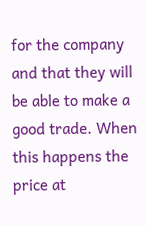for the company and that they will be able to make a good trade. When this happens the price at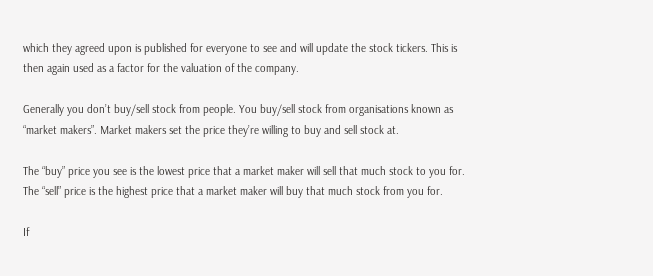which they agreed upon is published for everyone to see and will update the stock tickers. This is then again used as a factor for the valuation of the company.

Generally you don’t buy/sell stock from people. You buy/sell stock from organisations known as “market makers”. Market makers set the price they’re willing to buy and sell stock at.

The “buy” price you see is the lowest price that a market maker will sell that much stock to you for. The “sell” price is the highest price that a market maker will buy that much stock from you for.

If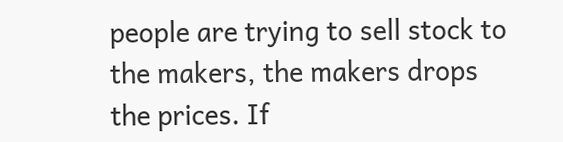people are trying to sell stock to the makers, the makers drops the prices. If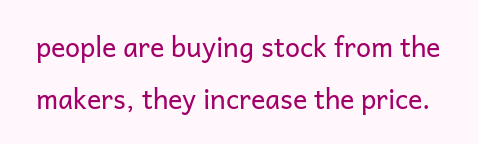people are buying stock from the makers, they increase the price.